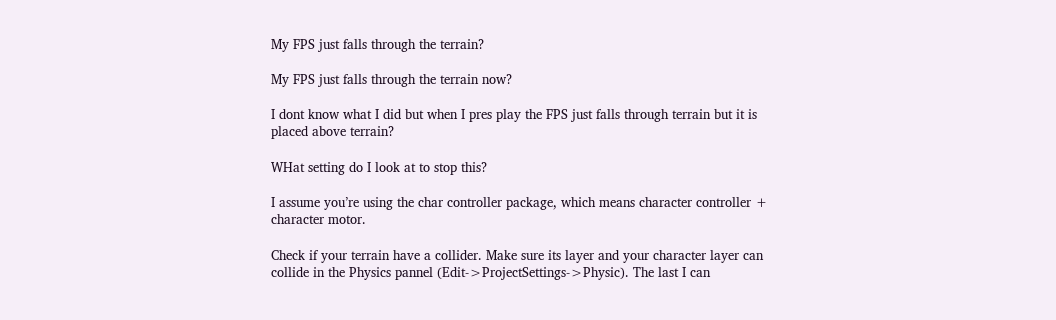My FPS just falls through the terrain?

My FPS just falls through the terrain now?

I dont know what I did but when I pres play the FPS just falls through terrain but it is placed above terrain?

WHat setting do I look at to stop this?

I assume you’re using the char controller package, which means character controller + character motor.

Check if your terrain have a collider. Make sure its layer and your character layer can collide in the Physics pannel (Edit->ProjectSettings->Physic). The last I can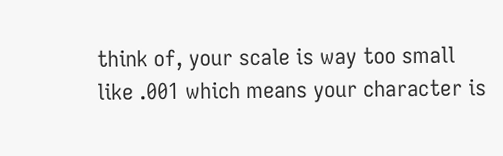think of, your scale is way too small like .001 which means your character is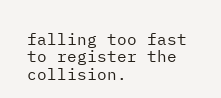falling too fast to register the collision.